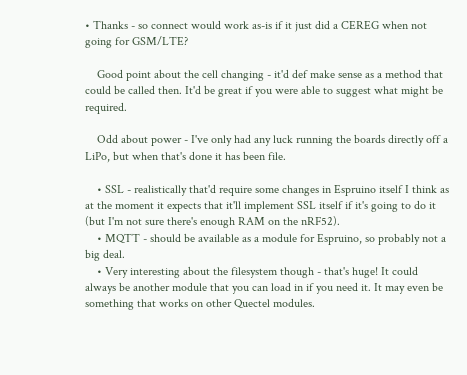• Thanks - so connect would work as-is if it just did a CEREG when not going for GSM/LTE?

    Good point about the cell changing - it'd def make sense as a method that could be called then. It'd be great if you were able to suggest what might be required.

    Odd about power - I've only had any luck running the boards directly off a LiPo, but when that's done it has been file.

    • SSL - realistically that'd require some changes in Espruino itself I think as at the moment it expects that it'll implement SSL itself if it's going to do it (but I'm not sure there's enough RAM on the nRF52).
    • MQTT - should be available as a module for Espruino, so probably not a big deal.
    • Very interesting about the filesystem though - that's huge! It could always be another module that you can load in if you need it. It may even be something that works on other Quectel modules.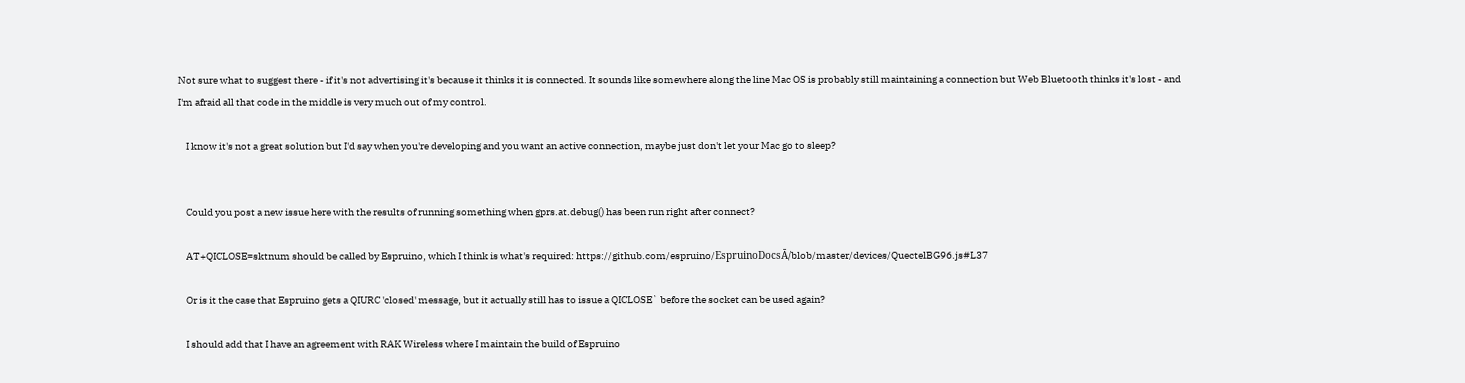Not sure what to suggest there - if it's not advertising it's because it thinks it is connected. It sounds like somewhere along the line Mac OS is probably still maintaining a connection but Web Bluetooth thinks it's lost - and I'm afraid all that code in the middle is very much out of my control.

    I know it's not a great solution but I'd say when you're developing and you want an active connection, maybe just don't let your Mac go to sleep?


    Could you post a new issue here with the results of running something when gprs.at.debug() has been run right after connect?

    AT+QICLOSE=sktnum should be called by Espruino, which I think is what's required: https://github.com/espruino/EspruinoDocsĀ/blob/master/devices/QuectelBG96.js#L37

    Or is it the case that Espruino gets a QIURC 'closed' message, but it actually still has to issue a QICLOSE` before the socket can be used again?

    I should add that I have an agreement with RAK Wireless where I maintain the build of Espruino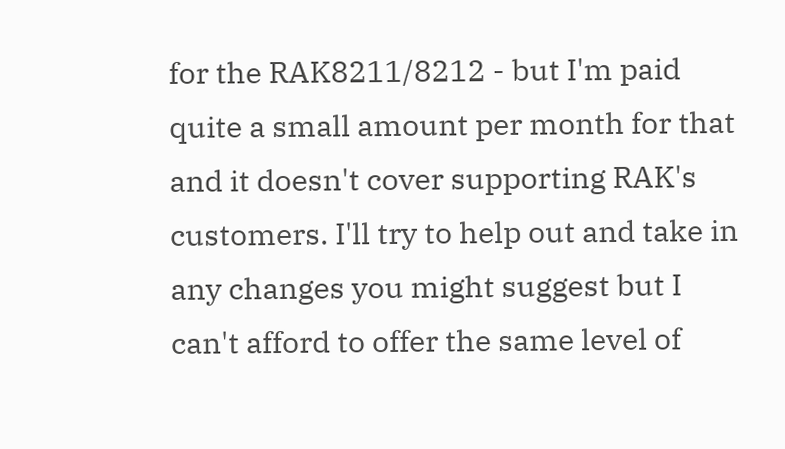for the RAK8211/8212 - but I'm paid quite a small amount per month for that and it doesn't cover supporting RAK's customers. I'll try to help out and take in any changes you might suggest but I can't afford to offer the same level of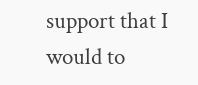support that I would to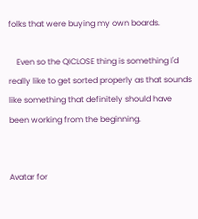folks that were buying my own boards.

    Even so the QICLOSE thing is something I'd really like to get sorted properly as that sounds like something that definitely should have been working from the beginning.


Avatar for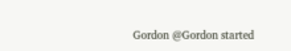Gordon @Gordon started